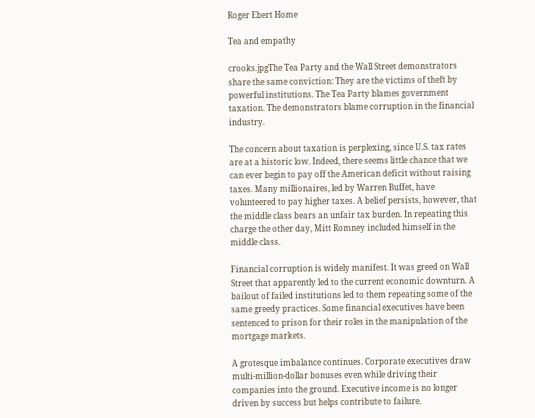Roger Ebert Home

Tea and empathy

crooks.jpgThe Tea Party and the Wall Street demonstrators share the same conviction: They are the victims of theft by powerful institutions. The Tea Party blames government taxation. The demonstrators blame corruption in the financial industry.

The concern about taxation is perplexing, since U.S. tax rates are at a historic low. Indeed, there seems little chance that we can ever begin to pay off the American deficit without raising taxes. Many millionaires, led by Warren Buffet, have volunteered to pay higher taxes. A belief persists, however, that the middle class bears an unfair tax burden. In repeating this charge the other day, Mitt Romney included himself in the middle class.

Financial corruption is widely manifest. It was greed on Wall Street that apparently led to the current economic downturn. A bailout of failed institutions led to them repeating some of the same greedy practices. Some financial executives have been sentenced to prison for their roles in the manipulation of the mortgage markets.

A grotesque imbalance continues. Corporate executives draw multi-million-dollar bonuses even while driving their companies into the ground. Executive income is no longer driven by success but helps contribute to failure.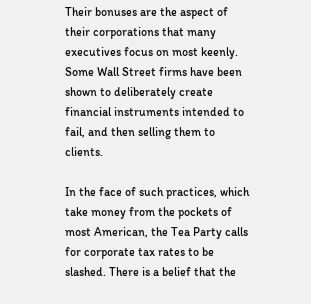Their bonuses are the aspect of their corporations that many executives focus on most keenly. Some Wall Street firms have been shown to deliberately create financial instruments intended to fail, and then selling them to clients.

In the face of such practices, which take money from the pockets of most American, the Tea Party calls for corporate tax rates to be slashed. There is a belief that the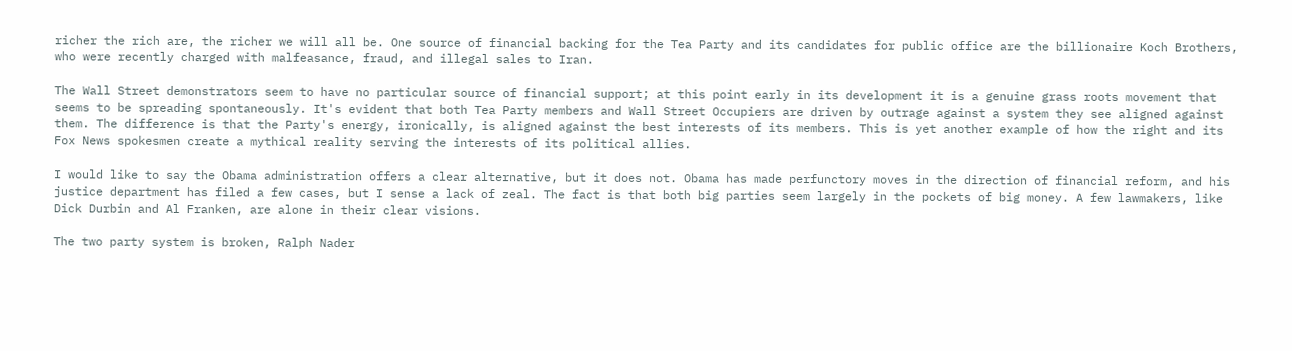richer the rich are, the richer we will all be. One source of financial backing for the Tea Party and its candidates for public office are the billionaire Koch Brothers, who were recently charged with malfeasance, fraud, and illegal sales to Iran.

The Wall Street demonstrators seem to have no particular source of financial support; at this point early in its development it is a genuine grass roots movement that seems to be spreading spontaneously. It's evident that both Tea Party members and Wall Street Occupiers are driven by outrage against a system they see aligned against them. The difference is that the Party's energy, ironically, is aligned against the best interests of its members. This is yet another example of how the right and its Fox News spokesmen create a mythical reality serving the interests of its political allies.

I would like to say the Obama administration offers a clear alternative, but it does not. Obama has made perfunctory moves in the direction of financial reform, and his justice department has filed a few cases, but I sense a lack of zeal. The fact is that both big parties seem largely in the pockets of big money. A few lawmakers, like Dick Durbin and Al Franken, are alone in their clear visions.

The two party system is broken, Ralph Nader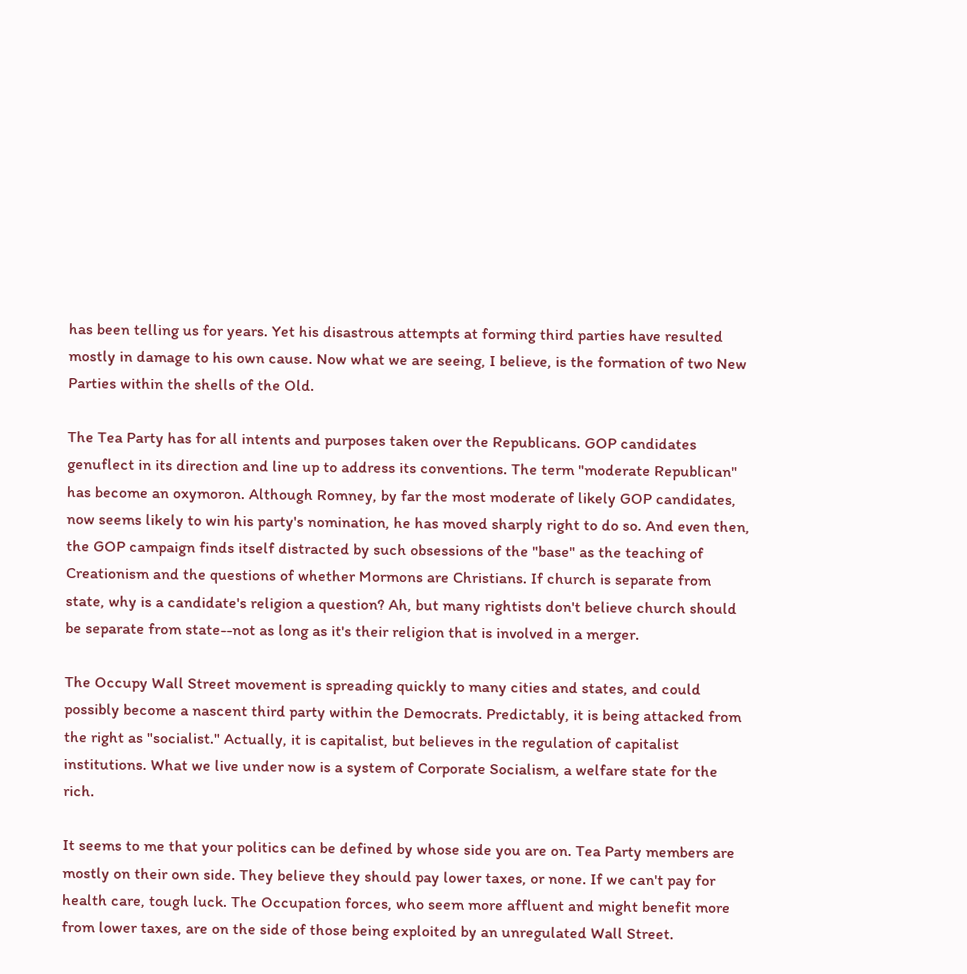has been telling us for years. Yet his disastrous attempts at forming third parties have resulted mostly in damage to his own cause. Now what we are seeing, I believe, is the formation of two New Parties within the shells of the Old.

The Tea Party has for all intents and purposes taken over the Republicans. GOP candidates genuflect in its direction and line up to address its conventions. The term "moderate Republican" has become an oxymoron. Although Romney, by far the most moderate of likely GOP candidates, now seems likely to win his party's nomination, he has moved sharply right to do so. And even then, the GOP campaign finds itself distracted by such obsessions of the "base" as the teaching of Creationism and the questions of whether Mormons are Christians. If church is separate from state, why is a candidate's religion a question? Ah, but many rightists don't believe church should be separate from state--not as long as it's their religion that is involved in a merger.

The Occupy Wall Street movement is spreading quickly to many cities and states, and could possibly become a nascent third party within the Democrats. Predictably, it is being attacked from the right as "socialist." Actually, it is capitalist, but believes in the regulation of capitalist institutions. What we live under now is a system of Corporate Socialism, a welfare state for the rich.

It seems to me that your politics can be defined by whose side you are on. Tea Party members are mostly on their own side. They believe they should pay lower taxes, or none. If we can't pay for health care, tough luck. The Occupation forces, who seem more affluent and might benefit more from lower taxes, are on the side of those being exploited by an unregulated Wall Street.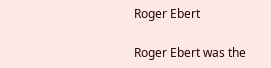Roger Ebert

Roger Ebert was the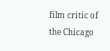film critic of the Chicago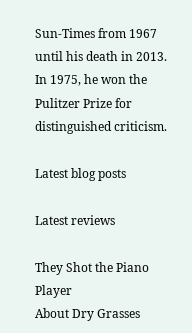Sun-Times from 1967 until his death in 2013. In 1975, he won the Pulitzer Prize for distinguished criticism.

Latest blog posts

Latest reviews

They Shot the Piano Player
About Dry Grasses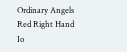Ordinary Angels
Red Right Hand
Io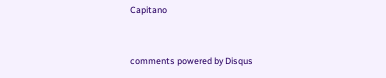Capitano


comments powered by Disqus